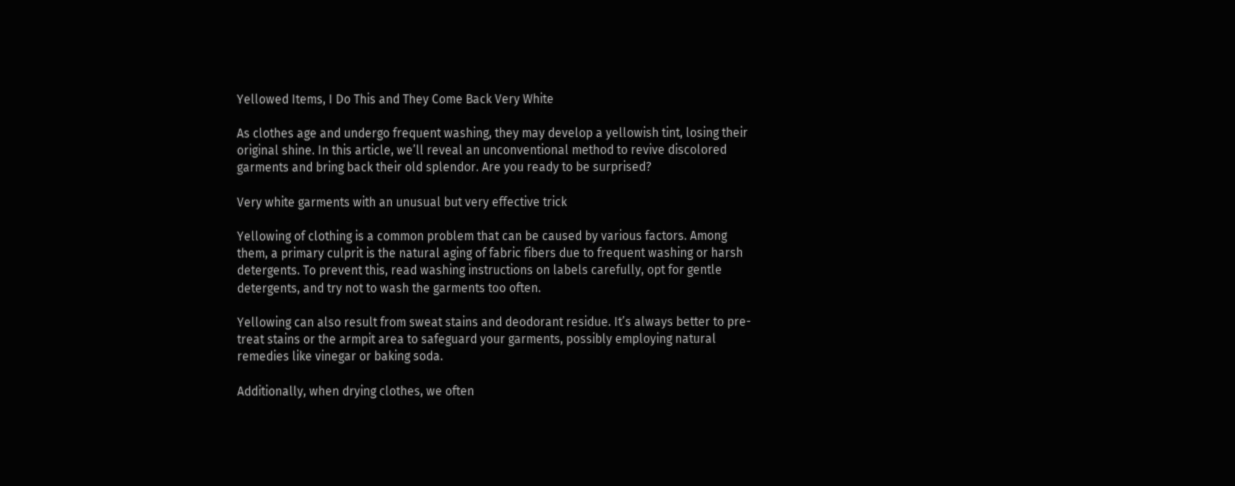Yellowed Items, I Do This and They Come Back Very White

As clothes age and undergo frequent washing, they may develop a yellowish tint, losing their original shine. In this article, we’ll reveal an unconventional method to revive discolored garments and bring back their old splendor. Are you ready to be surprised?

Very white garments with an unusual but very effective trick

Yellowing of clothing is a common problem that can be caused by various factors. Among them, a primary culprit is the natural aging of fabric fibers due to frequent washing or harsh detergents. To prevent this, read washing instructions on labels carefully, opt for gentle detergents, and try not to wash the garments too often.

Yellowing can also result from sweat stains and deodorant residue. It’s always better to pre-treat stains or the armpit area to safeguard your garments, possibly employing natural remedies like vinegar or baking soda.

Additionally, when drying clothes, we often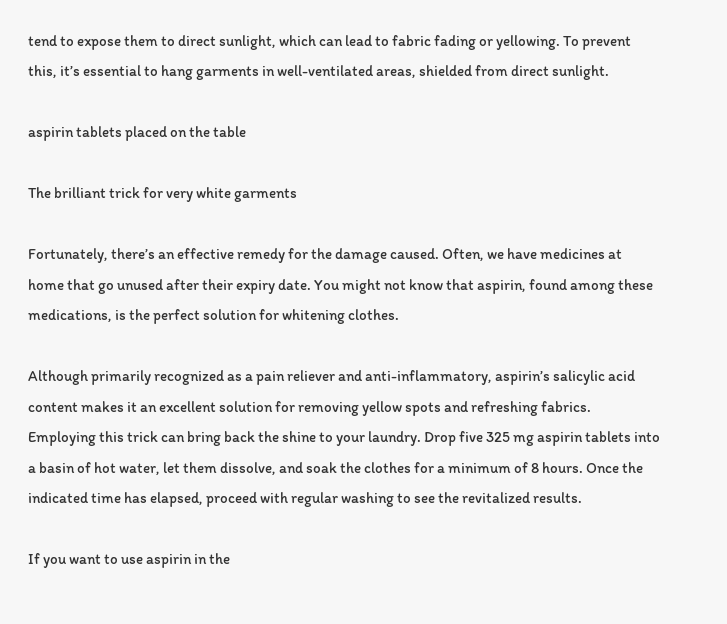tend to expose them to direct sunlight, which can lead to fabric fading or yellowing. To prevent this, it’s essential to hang garments in well-ventilated areas, shielded from direct sunlight.

aspirin tablets placed on the table

The brilliant trick for very white garments

Fortunately, there’s an effective remedy for the damage caused. Often, we have medicines at home that go unused after their expiry date. You might not know that aspirin, found among these medications, is the perfect solution for whitening clothes.

Although primarily recognized as a pain reliever and anti-inflammatory, aspirin’s salicylic acid content makes it an excellent solution for removing yellow spots and refreshing fabrics. Employing this trick can bring back the shine to your laundry. Drop five 325 mg aspirin tablets into a basin of hot water, let them dissolve, and soak the clothes for a minimum of 8 hours. Once the indicated time has elapsed, proceed with regular washing to see the revitalized results.

If you want to use aspirin in the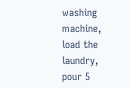washing machine, load the laundry, pour 5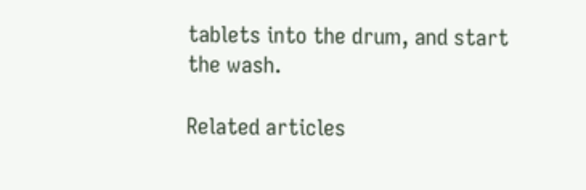tablets into the drum, and start the wash.

Related articles